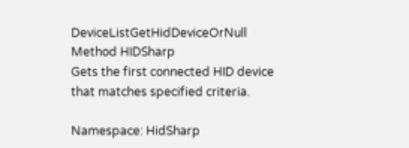DeviceListGetHidDeviceOrNull Method HIDSharp
Gets the first connected HID device that matches specified criteria.

Namespace: HidSharp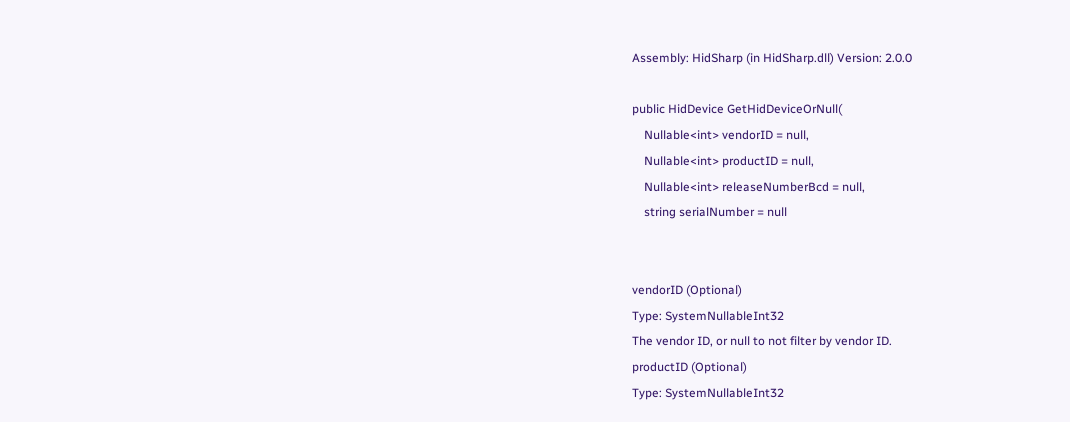Assembly: HidSharp (in HidSharp.dll) Version: 2.0.0

public HidDevice GetHidDeviceOrNull(
    Nullable<int> vendorID = null,
    Nullable<int> productID = null,
    Nullable<int> releaseNumberBcd = null,
    string serialNumber = null


vendorID (Optional)
Type: SystemNullableInt32
The vendor ID, or null to not filter by vendor ID.
productID (Optional)
Type: SystemNullableInt32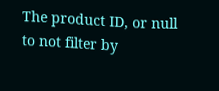The product ID, or null to not filter by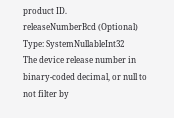product ID.
releaseNumberBcd (Optional)
Type: SystemNullableInt32
The device release number in binary-coded decimal, or null to not filter by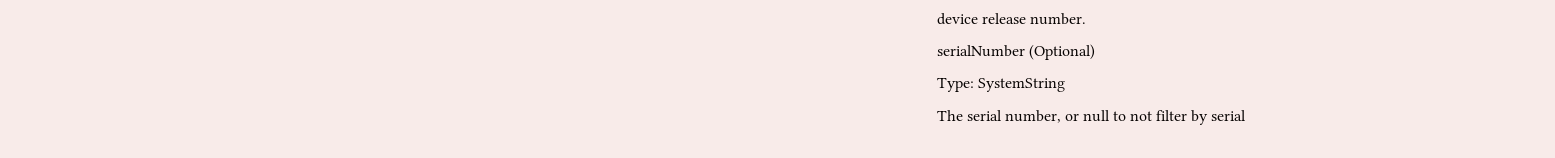device release number.
serialNumber (Optional)
Type: SystemString
The serial number, or null to not filter by serial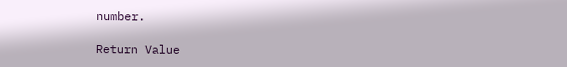number.

Return Value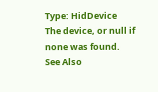Type: HidDevice
The device, or null if none was found.
See Also